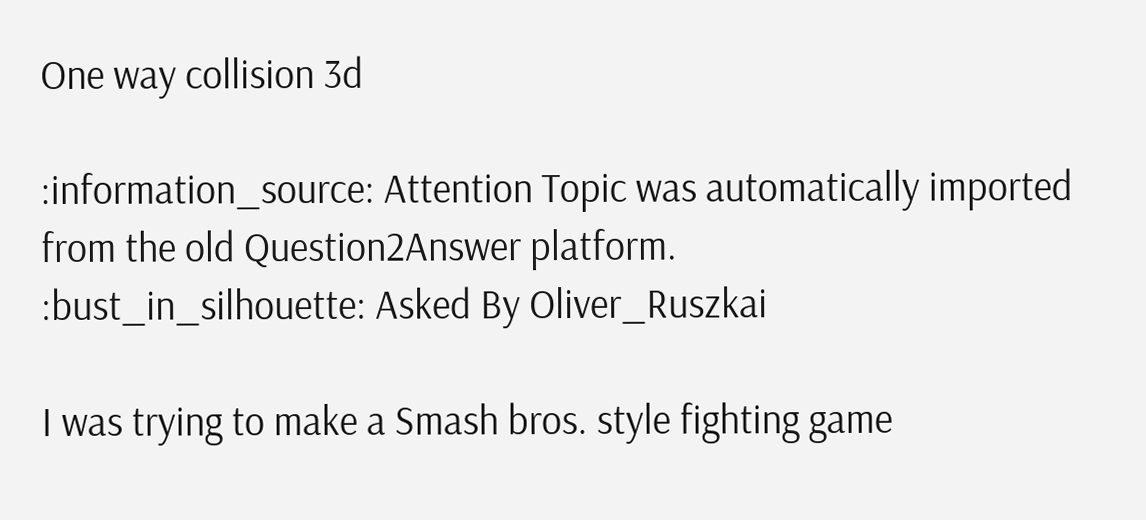One way collision 3d

:information_source: Attention Topic was automatically imported from the old Question2Answer platform.
:bust_in_silhouette: Asked By Oliver_Ruszkai

I was trying to make a Smash bros. style fighting game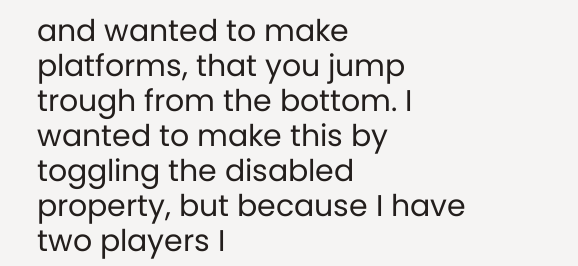and wanted to make platforms, that you jump trough from the bottom. I wanted to make this by toggling the disabled property, but because I have two players I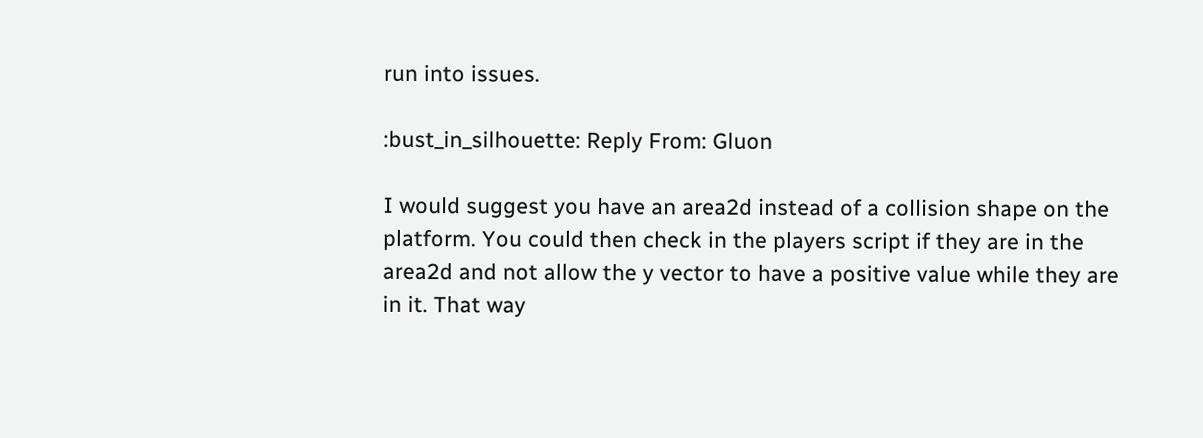run into issues.

:bust_in_silhouette: Reply From: Gluon

I would suggest you have an area2d instead of a collision shape on the platform. You could then check in the players script if they are in the area2d and not allow the y vector to have a positive value while they are in it. That way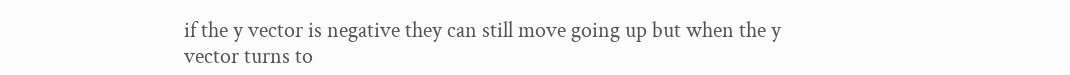if the y vector is negative they can still move going up but when the y vector turns to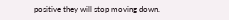positive they will stop moving down.